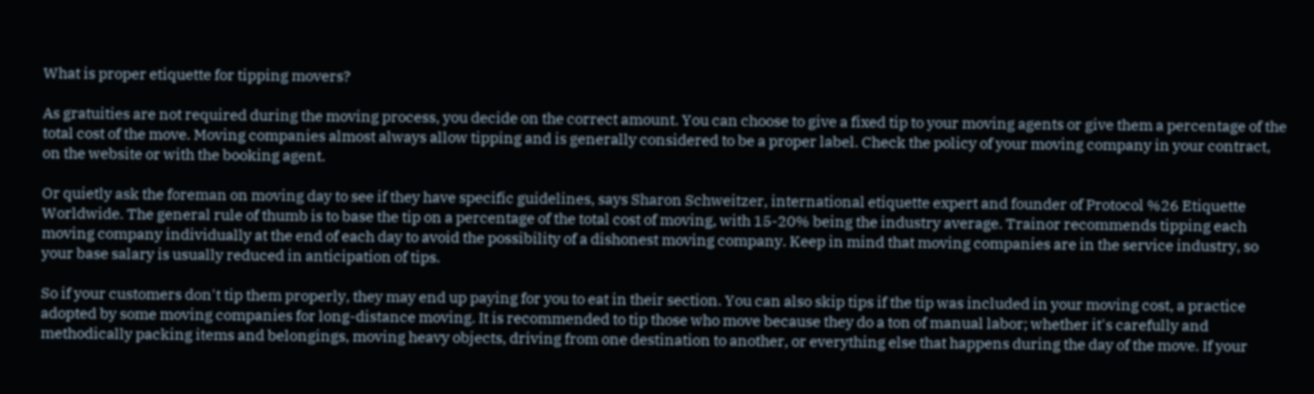What is proper etiquette for tipping movers?

As gratuities are not required during the moving process, you decide on the correct amount. You can choose to give a fixed tip to your moving agents or give them a percentage of the total cost of the move. Moving companies almost always allow tipping and is generally considered to be a proper label. Check the policy of your moving company in your contract, on the website or with the booking agent.

Or quietly ask the foreman on moving day to see if they have specific guidelines, says Sharon Schweitzer, international etiquette expert and founder of Protocol %26 Etiquette Worldwide. The general rule of thumb is to base the tip on a percentage of the total cost of moving, with 15-20% being the industry average. Trainor recommends tipping each moving company individually at the end of each day to avoid the possibility of a dishonest moving company. Keep in mind that moving companies are in the service industry, so your base salary is usually reduced in anticipation of tips.

So if your customers don't tip them properly, they may end up paying for you to eat in their section. You can also skip tips if the tip was included in your moving cost, a practice adopted by some moving companies for long-distance moving. It is recommended to tip those who move because they do a ton of manual labor; whether it's carefully and methodically packing items and belongings, moving heavy objects, driving from one destination to another, or everything else that happens during the day of the move. If your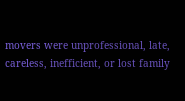movers were unprofessional, late, careless, inefficient, or lost family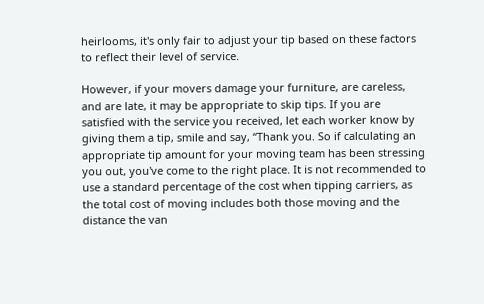heirlooms, it's only fair to adjust your tip based on these factors to reflect their level of service.

However, if your movers damage your furniture, are careless, and are late, it may be appropriate to skip tips. If you are satisfied with the service you received, let each worker know by giving them a tip, smile and say, “Thank you. So if calculating an appropriate tip amount for your moving team has been stressing you out, you've come to the right place. It is not recommended to use a standard percentage of the cost when tipping carriers, as the total cost of moving includes both those moving and the distance the van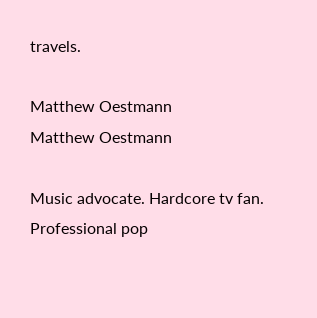travels.

Matthew Oestmann
Matthew Oestmann

Music advocate. Hardcore tv fan. Professional pop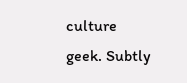culture geek. Subtly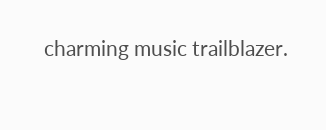charming music trailblazer.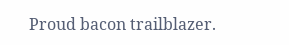Proud bacon trailblazer.